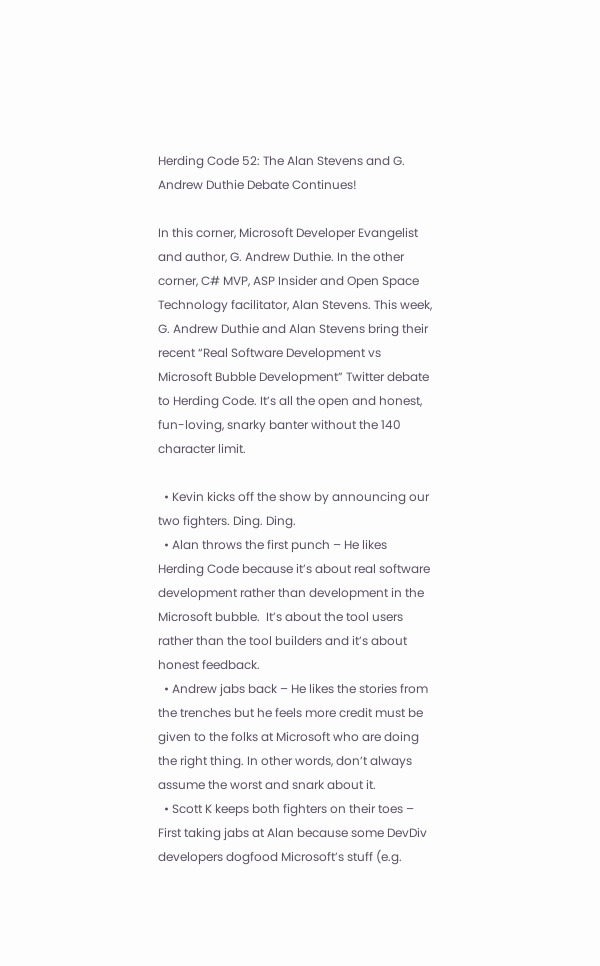Herding Code 52: The Alan Stevens and G. Andrew Duthie Debate Continues!

In this corner, Microsoft Developer Evangelist and author, G. Andrew Duthie. In the other corner, C# MVP, ASP Insider and Open Space Technology facilitator, Alan Stevens. This week, G. Andrew Duthie and Alan Stevens bring their recent “Real Software Development vs Microsoft Bubble Development” Twitter debate to Herding Code. It’s all the open and honest, fun-loving, snarky banter without the 140 character limit.

  • Kevin kicks off the show by announcing our two fighters. Ding. Ding.
  • Alan throws the first punch – He likes Herding Code because it’s about real software development rather than development in the Microsoft bubble.  It’s about the tool users rather than the tool builders and it’s about honest feedback.
  • Andrew jabs back – He likes the stories from the trenches but he feels more credit must be given to the folks at Microsoft who are doing the right thing. In other words, don’t always assume the worst and snark about it.
  • Scott K keeps both fighters on their toes – First taking jabs at Alan because some DevDiv developers dogfood Microsoft’s stuff (e.g.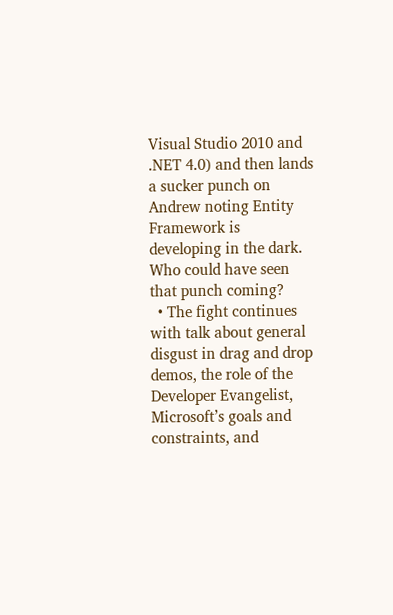Visual Studio 2010 and .NET 4.0) and then lands a sucker punch on Andrew noting Entity Framework is developing in the dark.  Who could have seen that punch coming?
  • The fight continues with talk about general disgust in drag and drop demos, the role of the Developer Evangelist, Microsoft’s goals and constraints, and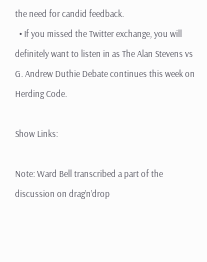the need for candid feedback.
  • If you missed the Twitter exchange, you will definitely want to listen in as The Alan Stevens vs G. Andrew Duthie Debate continues this week on Herding Code.

Show Links:

Note: Ward Bell transcribed a part of the discussion on drag’n’drop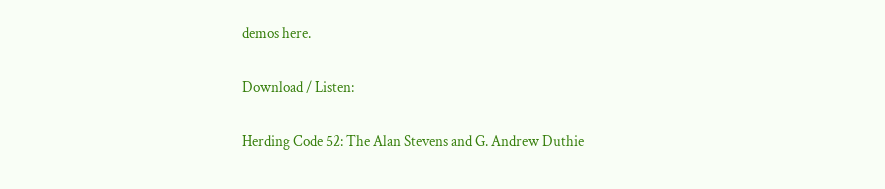demos here.

Download / Listen:

Herding Code 52: The Alan Stevens and G. Andrew Duthie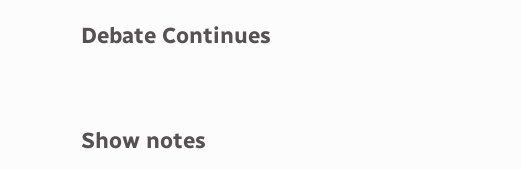Debate Continues


Show notes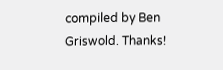compiled by Ben Griswold. Thanks!